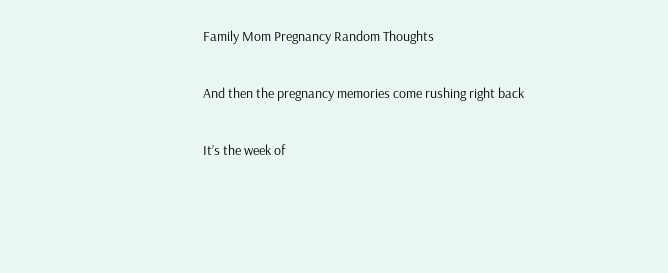Family Mom Pregnancy Random Thoughts

And then the pregnancy memories come rushing right back

It’s the week of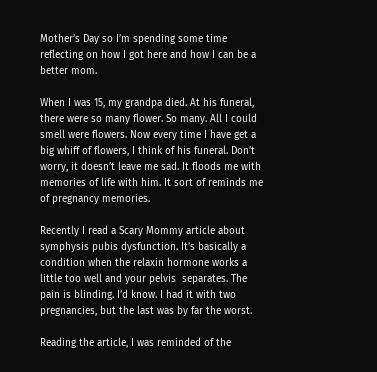Mother’s Day so I’m spending some time reflecting on how I got here and how I can be a better mom.

When I was 15, my grandpa died. At his funeral, there were so many flower. So many. All I could smell were flowers. Now every time I have get a big whiff of flowers, I think of his funeral. Don’t worry, it doesn’t leave me sad. It floods me with memories of life with him. It sort of reminds me of pregnancy memories.

Recently I read a Scary Mommy article about symphysis pubis dysfunction. It’s basically a condition when the relaxin hormone works a little too well and your pelvis  separates. The pain is blinding. I’d know. I had it with two pregnancies, but the last was by far the worst.

Reading the article, I was reminded of the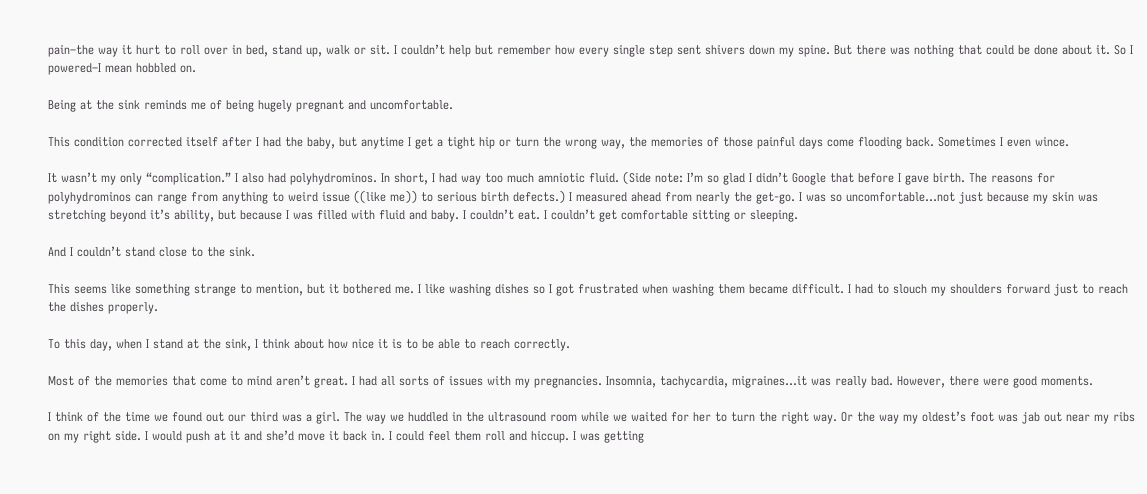pain–the way it hurt to roll over in bed, stand up, walk or sit. I couldn’t help but remember how every single step sent shivers down my spine. But there was nothing that could be done about it. So I powered–I mean hobbled on.

Being at the sink reminds me of being hugely pregnant and uncomfortable.

This condition corrected itself after I had the baby, but anytime I get a tight hip or turn the wrong way, the memories of those painful days come flooding back. Sometimes I even wince.

It wasn’t my only “complication.” I also had polyhydrominos. In short, I had way too much amniotic fluid. (Side note: I’m so glad I didn’t Google that before I gave birth. The reasons for polyhydrominos can range from anything to weird issue ((like me)) to serious birth defects.) I measured ahead from nearly the get-go. I was so uncomfortable…not just because my skin was stretching beyond it’s ability, but because I was filled with fluid and baby. I couldn’t eat. I couldn’t get comfortable sitting or sleeping.

And I couldn’t stand close to the sink.

This seems like something strange to mention, but it bothered me. I like washing dishes so I got frustrated when washing them became difficult. I had to slouch my shoulders forward just to reach the dishes properly.

To this day, when I stand at the sink, I think about how nice it is to be able to reach correctly.

Most of the memories that come to mind aren’t great. I had all sorts of issues with my pregnancies. Insomnia, tachycardia, migraines…it was really bad. However, there were good moments.

I think of the time we found out our third was a girl. The way we huddled in the ultrasound room while we waited for her to turn the right way. Or the way my oldest’s foot was jab out near my ribs on my right side. I would push at it and she’d move it back in. I could feel them roll and hiccup. I was getting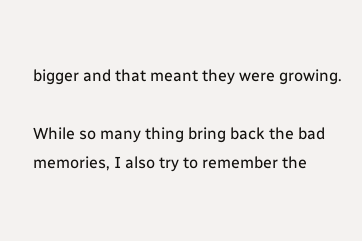bigger and that meant they were growing.

While so many thing bring back the bad memories, I also try to remember the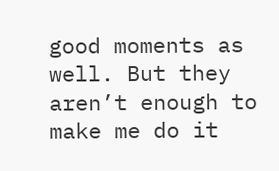good moments as well. But they aren’t enough to make me do it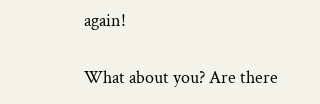again!

What about you? Are there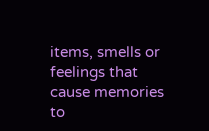items, smells or feelings that cause memories to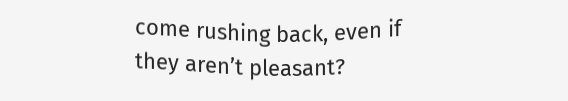come rushing back, even if they aren’t pleasant?